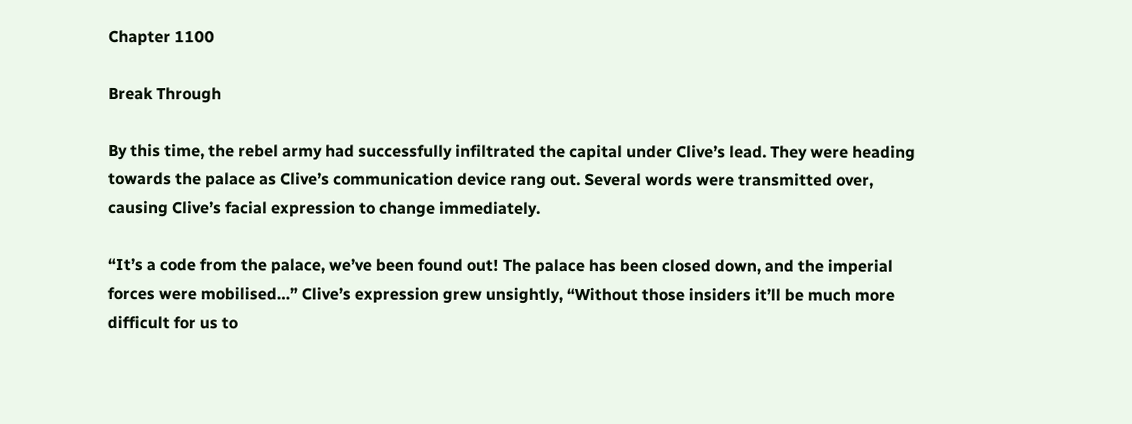Chapter 1100

Break Through

By this time, the rebel army had successfully infiltrated the capital under Clive’s lead. They were heading towards the palace as Clive’s communication device rang out. Several words were transmitted over, causing Clive’s facial expression to change immediately.

“It’s a code from the palace, we’ve been found out! The palace has been closed down, and the imperial forces were mobilised…” Clive’s expression grew unsightly, “Without those insiders it’ll be much more difficult for us to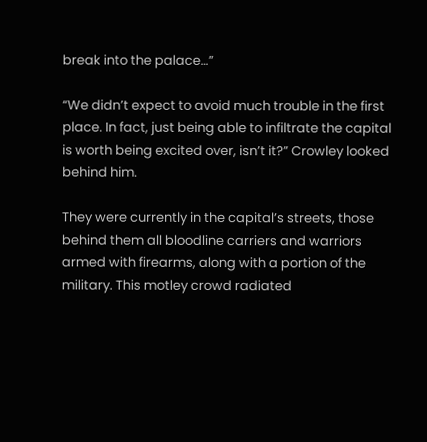break into the palace…”

“We didn’t expect to avoid much trouble in the first place. In fact, just being able to infiltrate the capital is worth being excited over, isn’t it?” Crowley looked behind him.

They were currently in the capital’s streets, those behind them all bloodline carriers and warriors armed with firearms, along with a portion of the military. This motley crowd radiated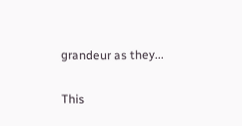grandeur as they...

This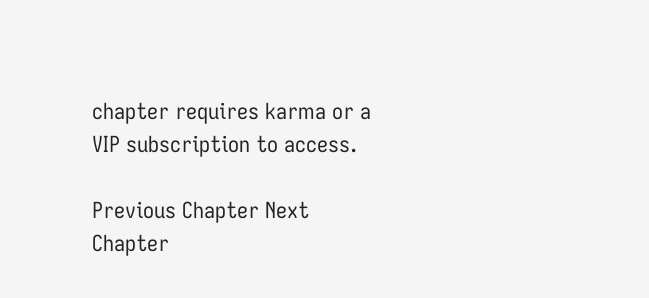chapter requires karma or a VIP subscription to access.

Previous Chapter Next Chapter